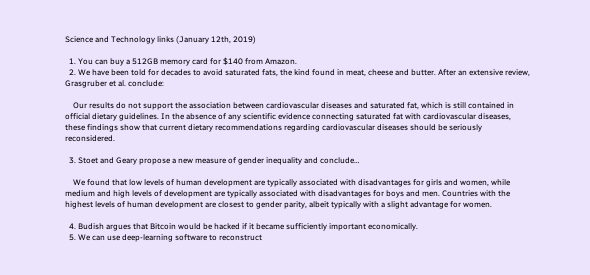Science and Technology links (January 12th, 2019)

  1. You can buy a 512GB memory card for $140 from Amazon.
  2. We have been told for decades to avoid saturated fats, the kind found in meat, cheese and butter. After an extensive review, Grasgruber et al. conclude:

    Our results do not support the association between cardiovascular diseases and saturated fat, which is still contained in official dietary guidelines. In the absence of any scientific evidence connecting saturated fat with cardiovascular diseases, these findings show that current dietary recommendations regarding cardiovascular diseases should be seriously reconsidered.

  3. Stoet and Geary propose a new measure of gender inequality and conclude…

    We found that low levels of human development are typically associated with disadvantages for girls and women, while medium and high levels of development are typically associated with disadvantages for boys and men. Countries with the highest levels of human development are closest to gender parity, albeit typically with a slight advantage for women.

  4. Budish argues that Bitcoin would be hacked if it became sufficiently important economically.
  5. We can use deep-learning software to reconstruct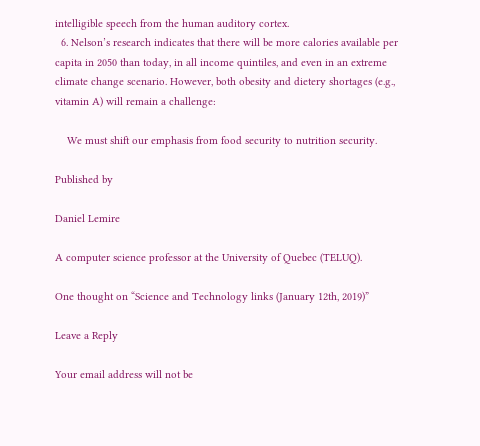intelligible speech from the human auditory cortex.
  6. Nelson’s research indicates that there will be more calories available per capita in 2050 than today, in all income quintiles, and even in an extreme climate change scenario. However, both obesity and dietery shortages (e.g., vitamin A) will remain a challenge:

    We must shift our emphasis from food security to nutrition security.

Published by

Daniel Lemire

A computer science professor at the University of Quebec (TELUQ).

One thought on “Science and Technology links (January 12th, 2019)”

Leave a Reply

Your email address will not be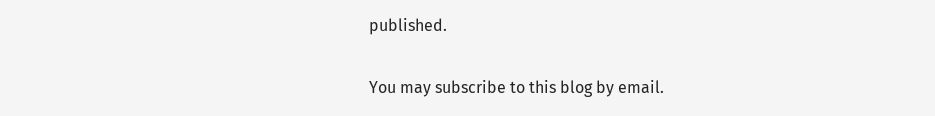published.

You may subscribe to this blog by email.